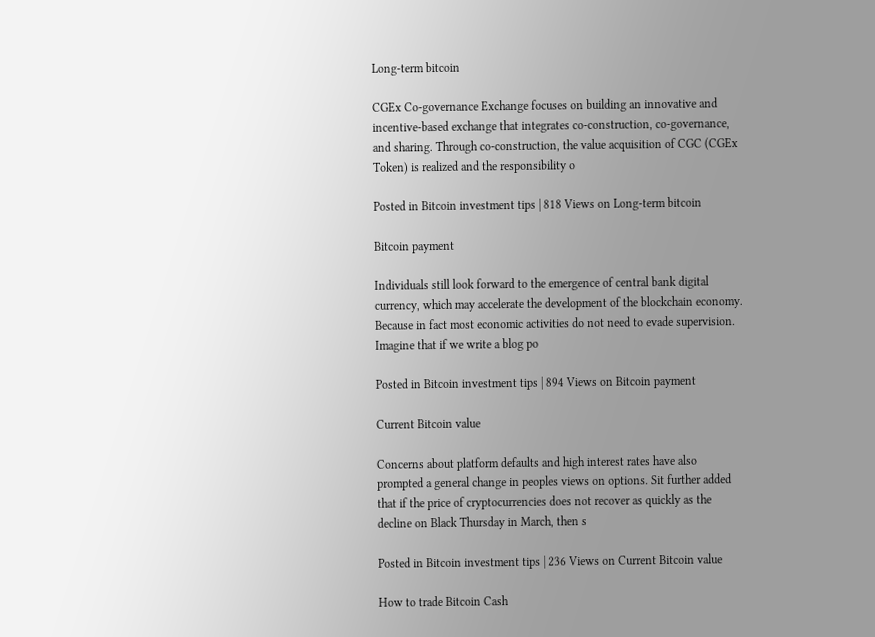Long-term bitcoin

CGEx Co-governance Exchange focuses on building an innovative and incentive-based exchange that integrates co-construction, co-governance, and sharing. Through co-construction, the value acquisition of CGC (CGEx Token) is realized and the responsibility o

Posted in Bitcoin investment tips | 818 Views on Long-term bitcoin

Bitcoin payment

Individuals still look forward to the emergence of central bank digital currency, which may accelerate the development of the blockchain economy. Because in fact most economic activities do not need to evade supervision. Imagine that if we write a blog po

Posted in Bitcoin investment tips | 894 Views on Bitcoin payment

Current Bitcoin value

Concerns about platform defaults and high interest rates have also prompted a general change in peoples views on options. Sit further added that if the price of cryptocurrencies does not recover as quickly as the decline on Black Thursday in March, then s

Posted in Bitcoin investment tips | 236 Views on Current Bitcoin value

How to trade Bitcoin Cash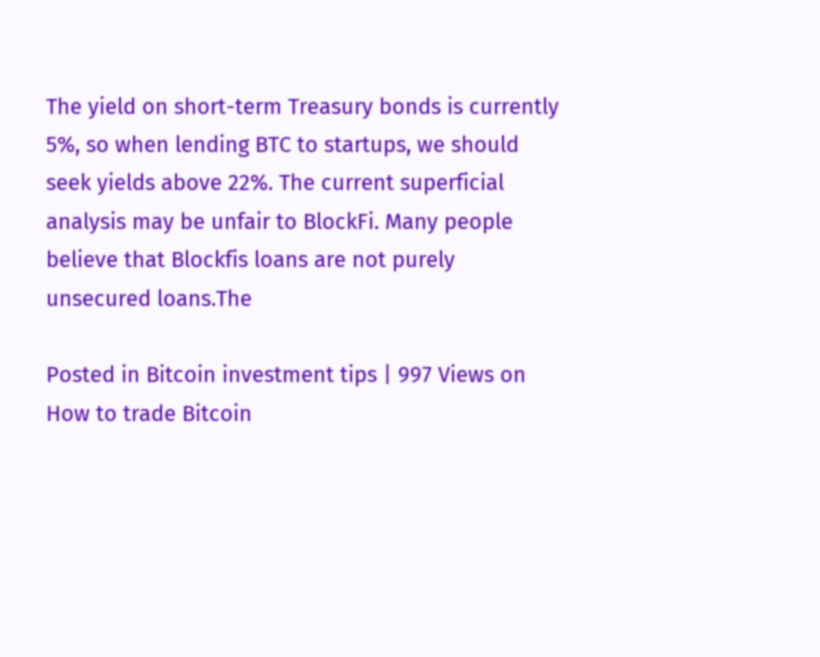The yield on short-term Treasury bonds is currently 5%, so when lending BTC to startups, we should seek yields above 22%. The current superficial analysis may be unfair to BlockFi. Many people believe that Blockfis loans are not purely unsecured loans.The

Posted in Bitcoin investment tips | 997 Views on How to trade Bitcoin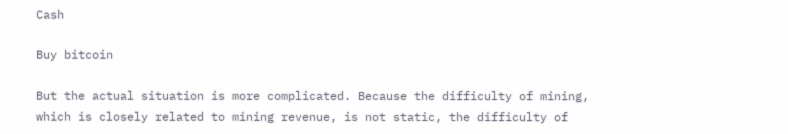Cash

Buy bitcoin

But the actual situation is more complicated. Because the difficulty of mining, which is closely related to mining revenue, is not static, the difficulty of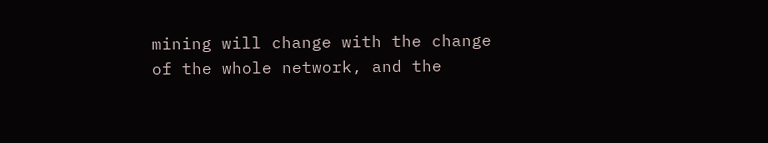mining will change with the change of the whole network, and the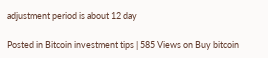adjustment period is about 12 day

Posted in Bitcoin investment tips | 585 Views on Buy bitcoin